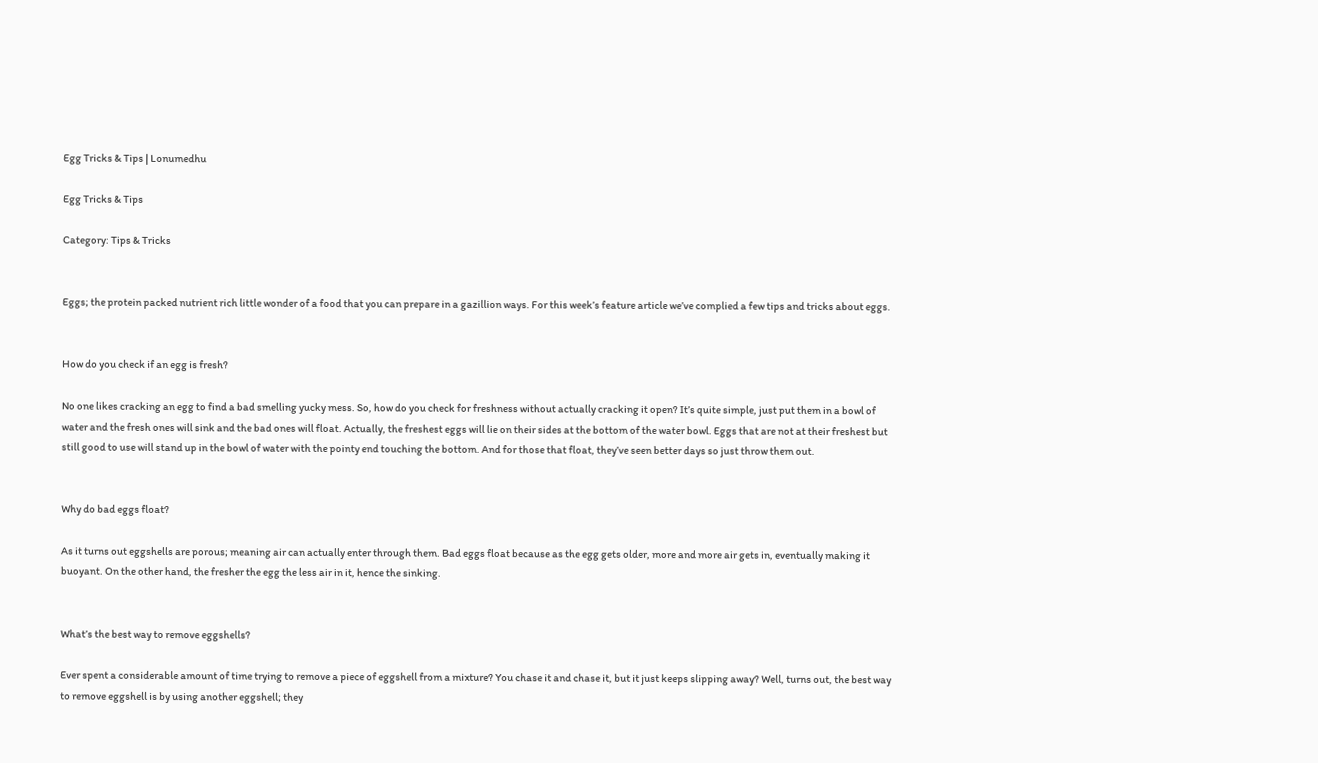Egg Tricks & Tips | Lonumedhu

Egg Tricks & Tips

Category: Tips & Tricks


Eggs; the protein packed nutrient rich little wonder of a food that you can prepare in a gazillion ways. For this week’s feature article we’ve complied a few tips and tricks about eggs.


How do you check if an egg is fresh?

No one likes cracking an egg to find a bad smelling yucky mess. So, how do you check for freshness without actually cracking it open? It’s quite simple, just put them in a bowl of water and the fresh ones will sink and the bad ones will float. Actually, the freshest eggs will lie on their sides at the bottom of the water bowl. Eggs that are not at their freshest but still good to use will stand up in the bowl of water with the pointy end touching the bottom. And for those that float, they’ve seen better days so just throw them out.


Why do bad eggs float?

As it turns out eggshells are porous; meaning air can actually enter through them. Bad eggs float because as the egg gets older, more and more air gets in, eventually making it buoyant. On the other hand, the fresher the egg the less air in it, hence the sinking.


What’s the best way to remove eggshells?

Ever spent a considerable amount of time trying to remove a piece of eggshell from a mixture? You chase it and chase it, but it just keeps slipping away? Well, turns out, the best way to remove eggshell is by using another eggshell; they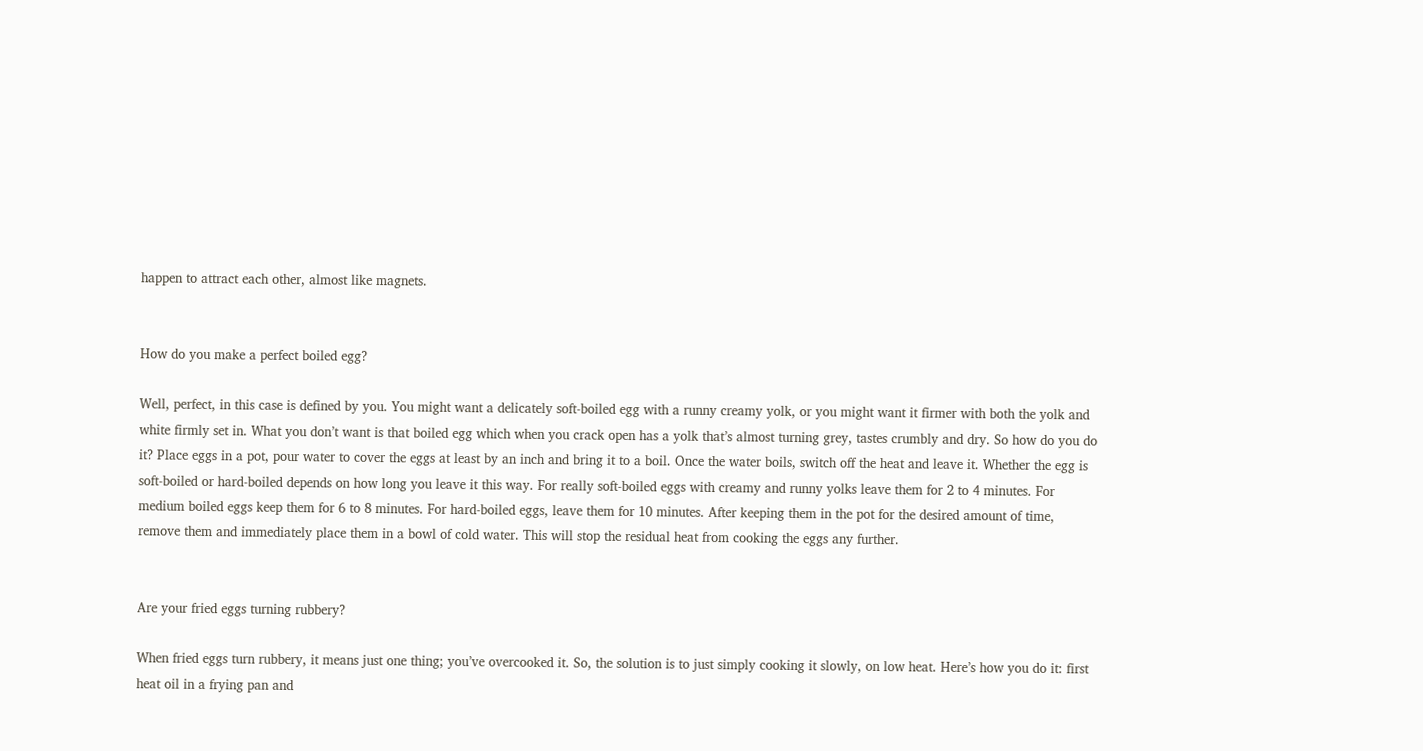happen to attract each other, almost like magnets.


How do you make a perfect boiled egg?

Well, perfect, in this case is defined by you. You might want a delicately soft-boiled egg with a runny creamy yolk, or you might want it firmer with both the yolk and white firmly set in. What you don’t want is that boiled egg which when you crack open has a yolk that’s almost turning grey, tastes crumbly and dry. So how do you do it? Place eggs in a pot, pour water to cover the eggs at least by an inch and bring it to a boil. Once the water boils, switch off the heat and leave it. Whether the egg is soft-boiled or hard-boiled depends on how long you leave it this way. For really soft-boiled eggs with creamy and runny yolks leave them for 2 to 4 minutes. For medium boiled eggs keep them for 6 to 8 minutes. For hard-boiled eggs, leave them for 10 minutes. After keeping them in the pot for the desired amount of time, remove them and immediately place them in a bowl of cold water. This will stop the residual heat from cooking the eggs any further.


Are your fried eggs turning rubbery?

When fried eggs turn rubbery, it means just one thing; you’ve overcooked it. So, the solution is to just simply cooking it slowly, on low heat. Here’s how you do it: first heat oil in a frying pan and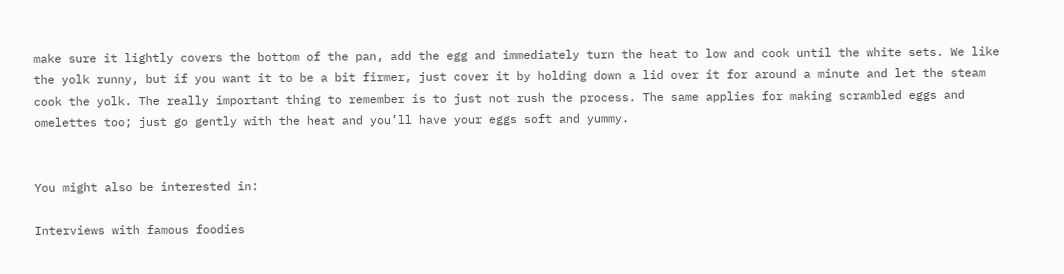make sure it lightly covers the bottom of the pan, add the egg and immediately turn the heat to low and cook until the white sets. We like the yolk runny, but if you want it to be a bit firmer, just cover it by holding down a lid over it for around a minute and let the steam cook the yolk. The really important thing to remember is to just not rush the process. The same applies for making scrambled eggs and omelettes too; just go gently with the heat and you’ll have your eggs soft and yummy.


You might also be interested in:

Interviews with famous foodies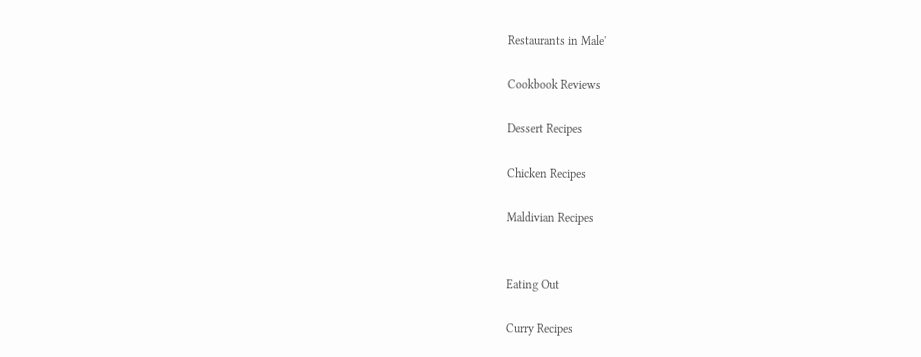Restaurants in Male'

Cookbook Reviews

Dessert Recipes

Chicken Recipes

Maldivian Recipes


Eating Out

Curry Recipes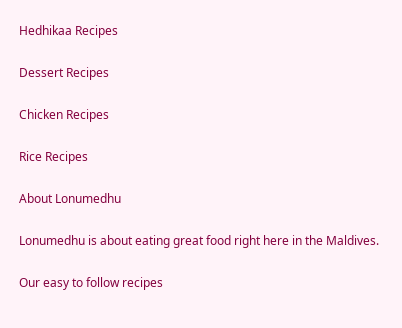Hedhikaa Recipes

Dessert Recipes

Chicken Recipes

Rice Recipes

About Lonumedhu

Lonumedhu is about eating great food right here in the Maldives.

Our easy to follow recipes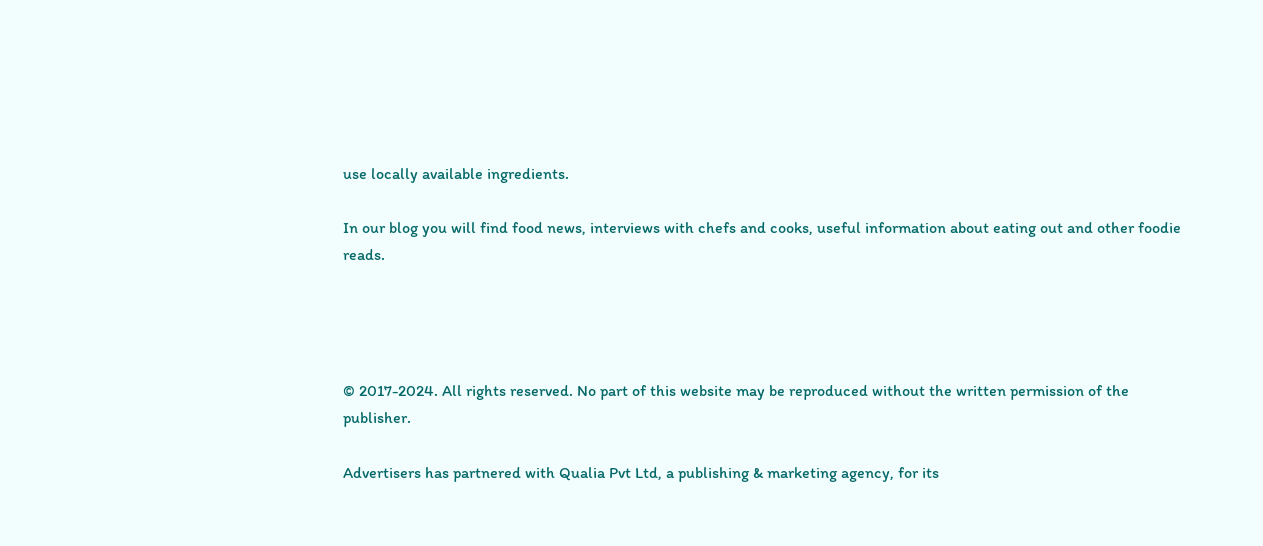use locally available ingredients.

In our blog you will find food news, interviews with chefs and cooks, useful information about eating out and other foodie reads.




© 2017-2024. All rights reserved. No part of this website may be reproduced without the written permission of the publisher.

Advertisers has partnered with Qualia Pvt Ltd, a publishing & marketing agency, for its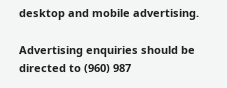desktop and mobile advertising.

Advertising enquiries should be directed to (960) 987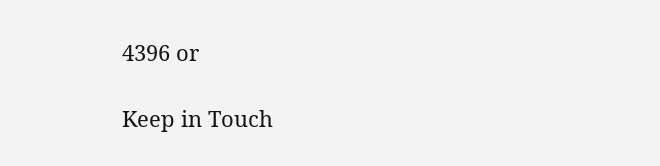4396 or

Keep in Touch